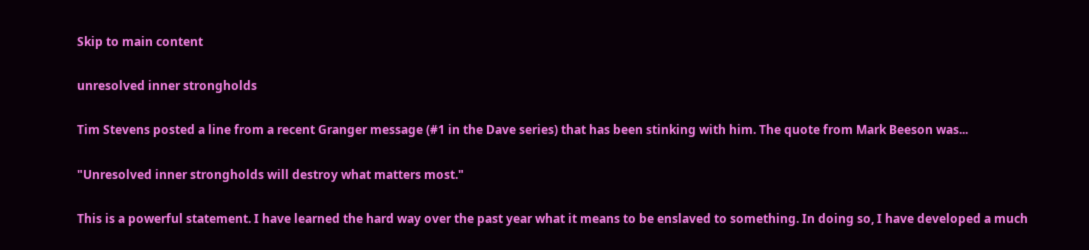Skip to main content

unresolved inner strongholds

Tim Stevens posted a line from a recent Granger message (#1 in the Dave series) that has been stinking with him. The quote from Mark Beeson was...

"Unresolved inner strongholds will destroy what matters most."

This is a powerful statement. I have learned the hard way over the past year what it means to be enslaved to something. In doing so, I have developed a much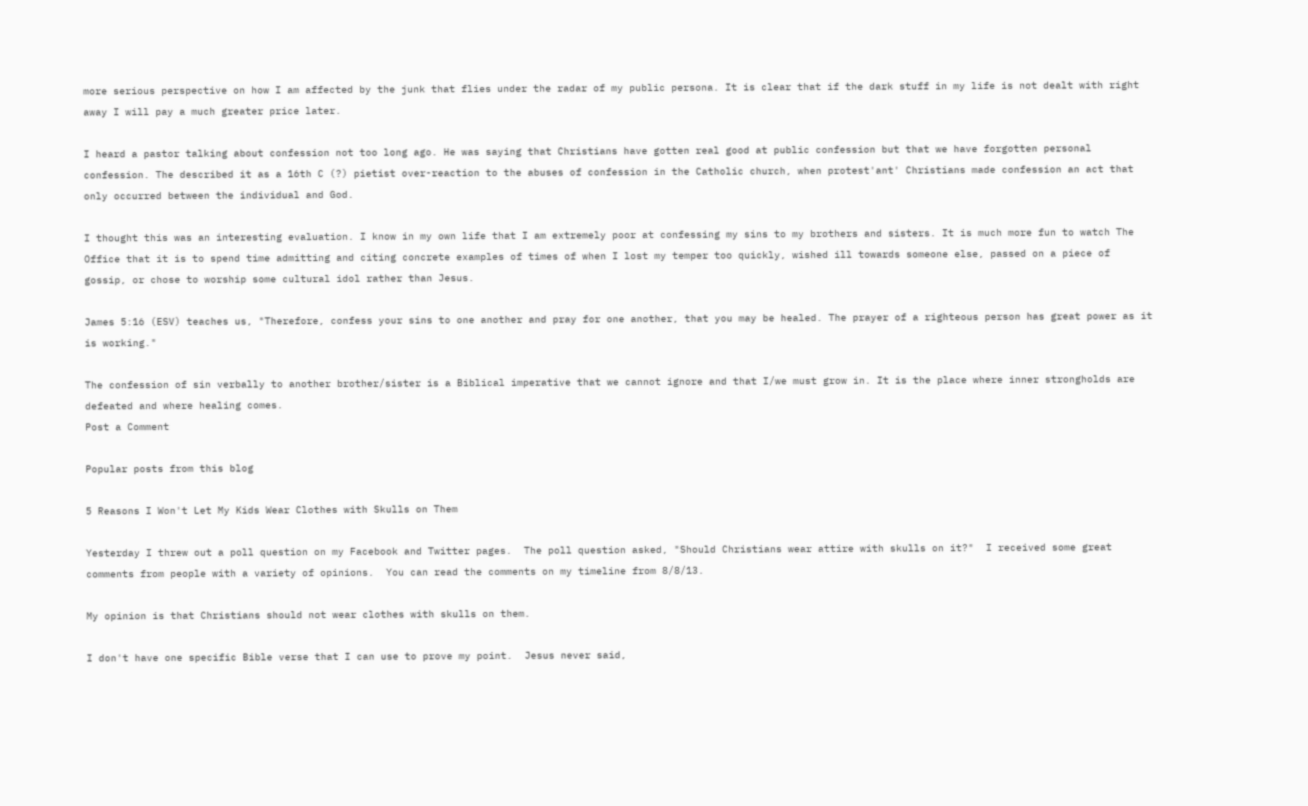more serious perspective on how I am affected by the junk that flies under the radar of my public persona. It is clear that if the dark stuff in my life is not dealt with right away I will pay a much greater price later.

I heard a pastor talking about confession not too long ago. He was saying that Christians have gotten real good at public confession but that we have forgotten personal confession. The described it as a 16th C (?) pietist over-reaction to the abuses of confession in the Catholic church, when protest'ant' Christians made confession an act that only occurred between the individual and God.

I thought this was an interesting evaluation. I know in my own life that I am extremely poor at confessing my sins to my brothers and sisters. It is much more fun to watch The Office that it is to spend time admitting and citing concrete examples of times of when I lost my temper too quickly, wished ill towards someone else, passed on a piece of gossip, or chose to worship some cultural idol rather than Jesus.

James 5:16 (ESV) teaches us, "Therefore, confess your sins to one another and pray for one another, that you may be healed. The prayer of a righteous person has great power as it is working."

The confession of sin verbally to another brother/sister is a Biblical imperative that we cannot ignore and that I/we must grow in. It is the place where inner strongholds are defeated and where healing comes.
Post a Comment

Popular posts from this blog

5 Reasons I Won't Let My Kids Wear Clothes with Skulls on Them

Yesterday I threw out a poll question on my Facebook and Twitter pages.  The poll question asked, "Should Christians wear attire with skulls on it?"  I received some great comments from people with a variety of opinions.  You can read the comments on my timeline from 8/8/13.

My opinion is that Christians should not wear clothes with skulls on them.

I don't have one specific Bible verse that I can use to prove my point.  Jesus never said,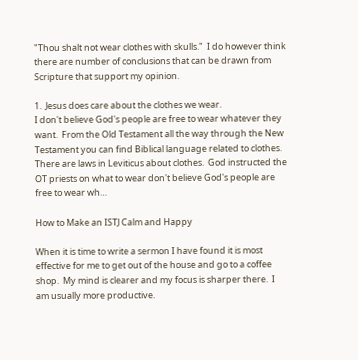"Thou shalt not wear clothes with skulls."  I do however think there are number of conclusions that can be drawn from Scripture that support my opinion.

1.  Jesus does care about the clothes we wear.
I don't believe God's people are free to wear whatever they want.  From the Old Testament all the way through the New Testament you can find Biblical language related to clothes.  There are laws in Leviticus about clothes.  God instructed the OT priests on what to wear don't believe God's people are free to wear wh…

How to Make an ISTJ Calm and Happy

When it is time to write a sermon I have found it is most effective for me to get out of the house and go to a coffee shop.  My mind is clearer and my focus is sharper there.  I am usually more productive.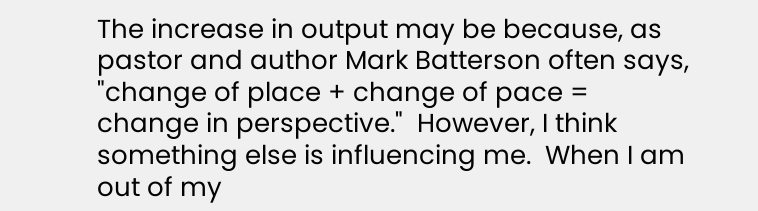The increase in output may be because, as pastor and author Mark Batterson often says, "change of place + change of pace = change in perspective."  However, I think something else is influencing me.  When I am out of my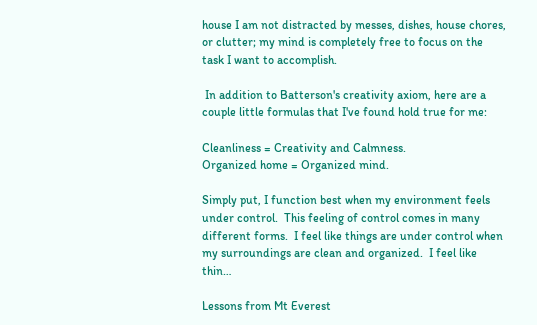house I am not distracted by messes, dishes, house chores, or clutter; my mind is completely free to focus on the task I want to accomplish.

 In addition to Batterson's creativity axiom, here are a couple little formulas that I've found hold true for me:

Cleanliness = Creativity and Calmness.
Organized home = Organized mind.

Simply put, I function best when my environment feels under control.  This feeling of control comes in many different forms.  I feel like things are under control when my surroundings are clean and organized.  I feel like thin…

Lessons from Mt Everest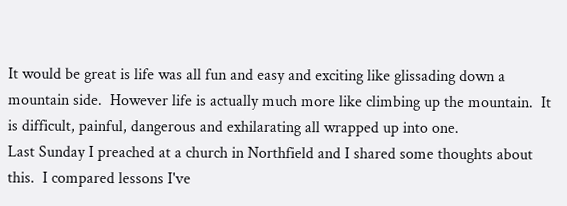It would be great is life was all fun and easy and exciting like glissading down a mountain side.  However life is actually much more like climbing up the mountain.  It is difficult, painful, dangerous and exhilarating all wrapped up into one.
Last Sunday I preached at a church in Northfield and I shared some thoughts about this.  I compared lessons I've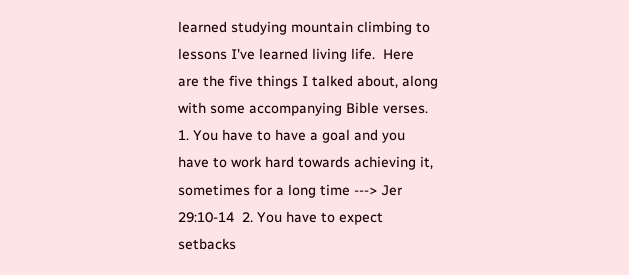learned studying mountain climbing to lessons I've learned living life.  Here are the five things I talked about, along with some accompanying Bible verses.
1. You have to have a goal and you have to work hard towards achieving it, sometimes for a long time ---> Jer 29:10-14  2. You have to expect setbacks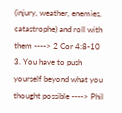(injury, weather, enemies, catastrophe) and roll with them ----> 2 Cor 4:8-10  3. You have to push yourself beyond what you thought possible ----> Phil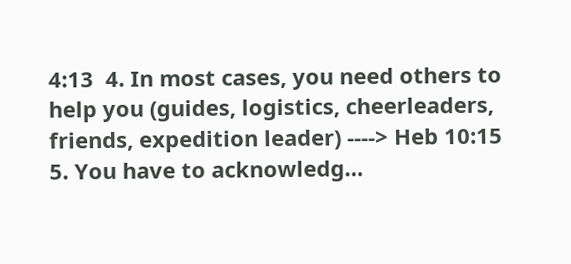4:13  4. In most cases, you need others to help you (guides, logistics, cheerleaders, friends, expedition leader) ----> Heb 10:15   5. You have to acknowledg…